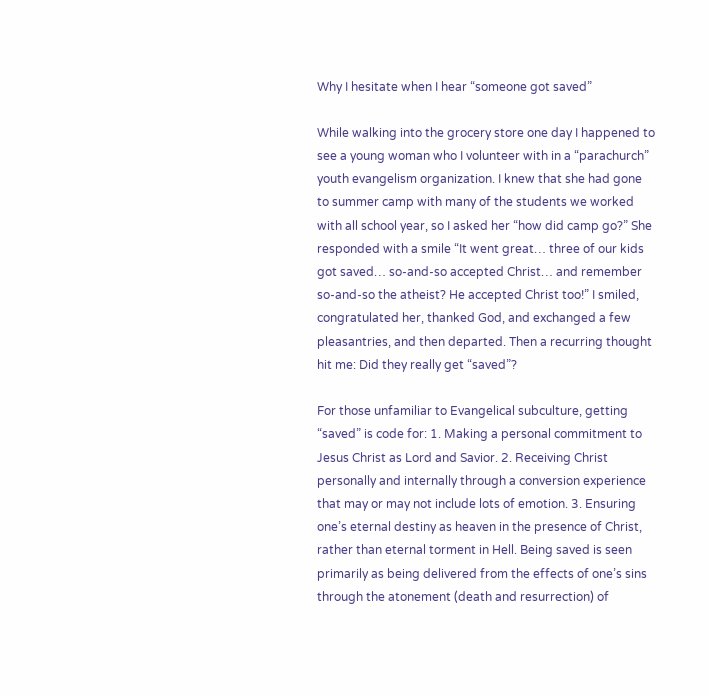Why I hesitate when I hear “someone got saved”

While walking into the grocery store one day I happened to see a young woman who I volunteer with in a “parachurch” youth evangelism organization. I knew that she had gone to summer camp with many of the students we worked with all school year, so I asked her “how did camp go?” She responded with a smile “It went great… three of our kids got saved… so-and-so accepted Christ… and remember so-and-so the atheist? He accepted Christ too!” I smiled, congratulated her, thanked God, and exchanged a few pleasantries, and then departed. Then a recurring thought hit me: Did they really get “saved”?

For those unfamiliar to Evangelical subculture, getting “saved” is code for: 1. Making a personal commitment to Jesus Christ as Lord and Savior. 2. Receiving Christ personally and internally through a conversion experience that may or may not include lots of emotion. 3. Ensuring one’s eternal destiny as heaven in the presence of Christ, rather than eternal torment in Hell. Being saved is seen primarily as being delivered from the effects of one’s sins through the atonement (death and resurrection) of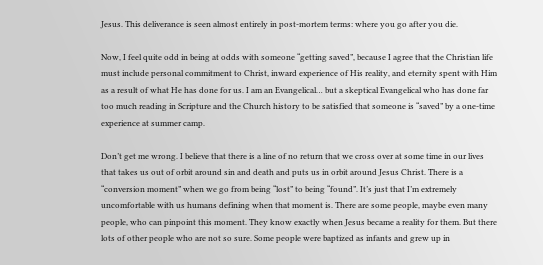Jesus. This deliverance is seen almost entirely in post-mortem terms: where you go after you die.

Now, I feel quite odd in being at odds with someone “getting saved”, because I agree that the Christian life must include personal commitment to Christ, inward experience of His reality, and eternity spent with Him as a result of what He has done for us. I am an Evangelical… but a skeptical Evangelical who has done far too much reading in Scripture and the Church history to be satisfied that someone is “saved” by a one-time experience at summer camp.

Don’t get me wrong. I believe that there is a line of no return that we cross over at some time in our lives that takes us out of orbit around sin and death and puts us in orbit around Jesus Christ. There is a “conversion moment” when we go from being “lost” to being “found”. It’s just that I’m extremely uncomfortable with us humans defining when that moment is. There are some people, maybe even many people, who can pinpoint this moment. They know exactly when Jesus became a reality for them. But there lots of other people who are not so sure. Some people were baptized as infants and grew up in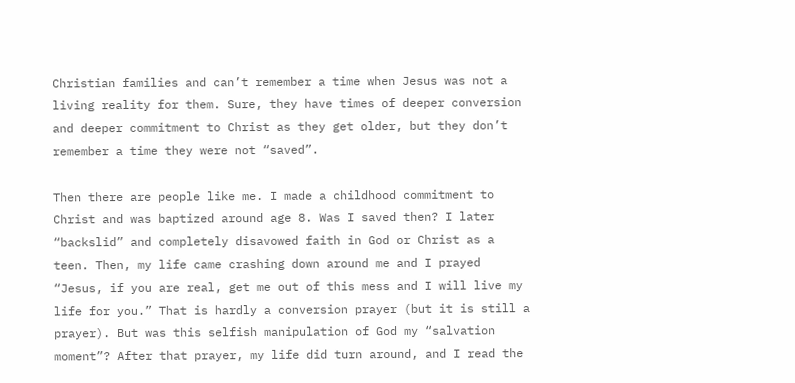Christian families and can’t remember a time when Jesus was not a living reality for them. Sure, they have times of deeper conversion and deeper commitment to Christ as they get older, but they don’t remember a time they were not “saved”.

Then there are people like me. I made a childhood commitment to Christ and was baptized around age 8. Was I saved then? I later “backslid” and completely disavowed faith in God or Christ as a teen. Then, my life came crashing down around me and I prayed “Jesus, if you are real, get me out of this mess and I will live my life for you.” That is hardly a conversion prayer (but it is still a prayer). But was this selfish manipulation of God my “salvation moment”? After that prayer, my life did turn around, and I read the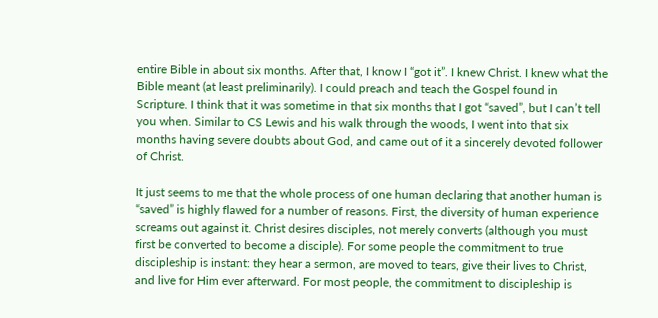entire Bible in about six months. After that, I know I “got it”. I knew Christ. I knew what the Bible meant (at least preliminarily). I could preach and teach the Gospel found in Scripture. I think that it was sometime in that six months that I got “saved”, but I can’t tell you when. Similar to CS Lewis and his walk through the woods, I went into that six months having severe doubts about God, and came out of it a sincerely devoted follower of Christ.

It just seems to me that the whole process of one human declaring that another human is “saved” is highly flawed for a number of reasons. First, the diversity of human experience screams out against it. Christ desires disciples, not merely converts (although you must first be converted to become a disciple). For some people the commitment to true discipleship is instant: they hear a sermon, are moved to tears, give their lives to Christ, and live for Him ever afterward. For most people, the commitment to discipleship is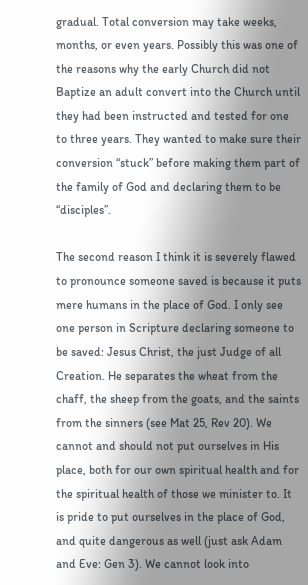gradual. Total conversion may take weeks, months, or even years. Possibly this was one of the reasons why the early Church did not Baptize an adult convert into the Church until they had been instructed and tested for one to three years. They wanted to make sure their conversion “stuck” before making them part of the family of God and declaring them to be “disciples”.

The second reason I think it is severely flawed to pronounce someone saved is because it puts mere humans in the place of God. I only see one person in Scripture declaring someone to be saved: Jesus Christ, the just Judge of all Creation. He separates the wheat from the chaff, the sheep from the goats, and the saints from the sinners (see Mat 25, Rev 20). We cannot and should not put ourselves in His place, both for our own spiritual health and for the spiritual health of those we minister to. It is pride to put ourselves in the place of God, and quite dangerous as well (just ask Adam and Eve: Gen 3). We cannot look into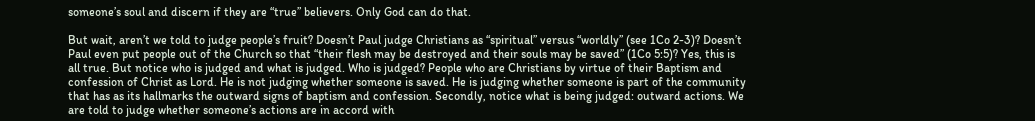someone’s soul and discern if they are “true” believers. Only God can do that.

But wait, aren’t we told to judge people’s fruit? Doesn’t Paul judge Christians as “spiritual” versus “worldly” (see 1Co 2-3)? Doesn’t Paul even put people out of the Church so that “their flesh may be destroyed and their souls may be saved” (1Co 5:5)? Yes, this is all true. But notice who is judged and what is judged. Who is judged? People who are Christians by virtue of their Baptism and confession of Christ as Lord. He is not judging whether someone is saved. He is judging whether someone is part of the community that has as its hallmarks the outward signs of baptism and confession. Secondly, notice what is being judged: outward actions. We are told to judge whether someone’s actions are in accord with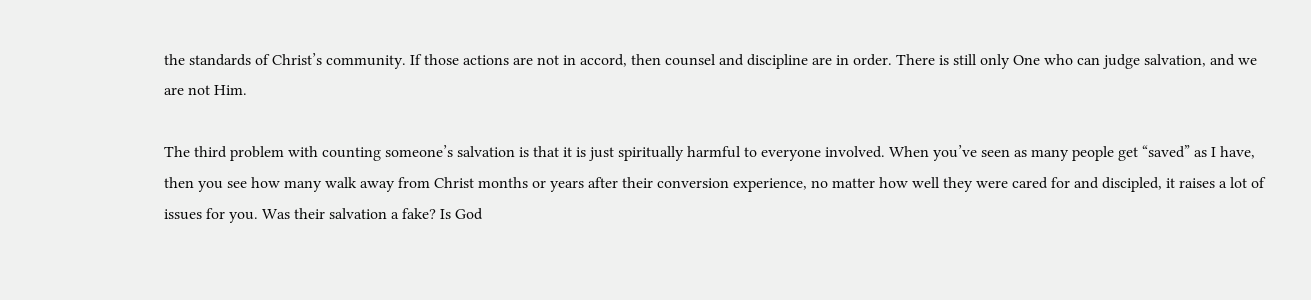the standards of Christ’s community. If those actions are not in accord, then counsel and discipline are in order. There is still only One who can judge salvation, and we are not Him.

The third problem with counting someone’s salvation is that it is just spiritually harmful to everyone involved. When you’ve seen as many people get “saved” as I have, then you see how many walk away from Christ months or years after their conversion experience, no matter how well they were cared for and discipled, it raises a lot of issues for you. Was their salvation a fake? Is God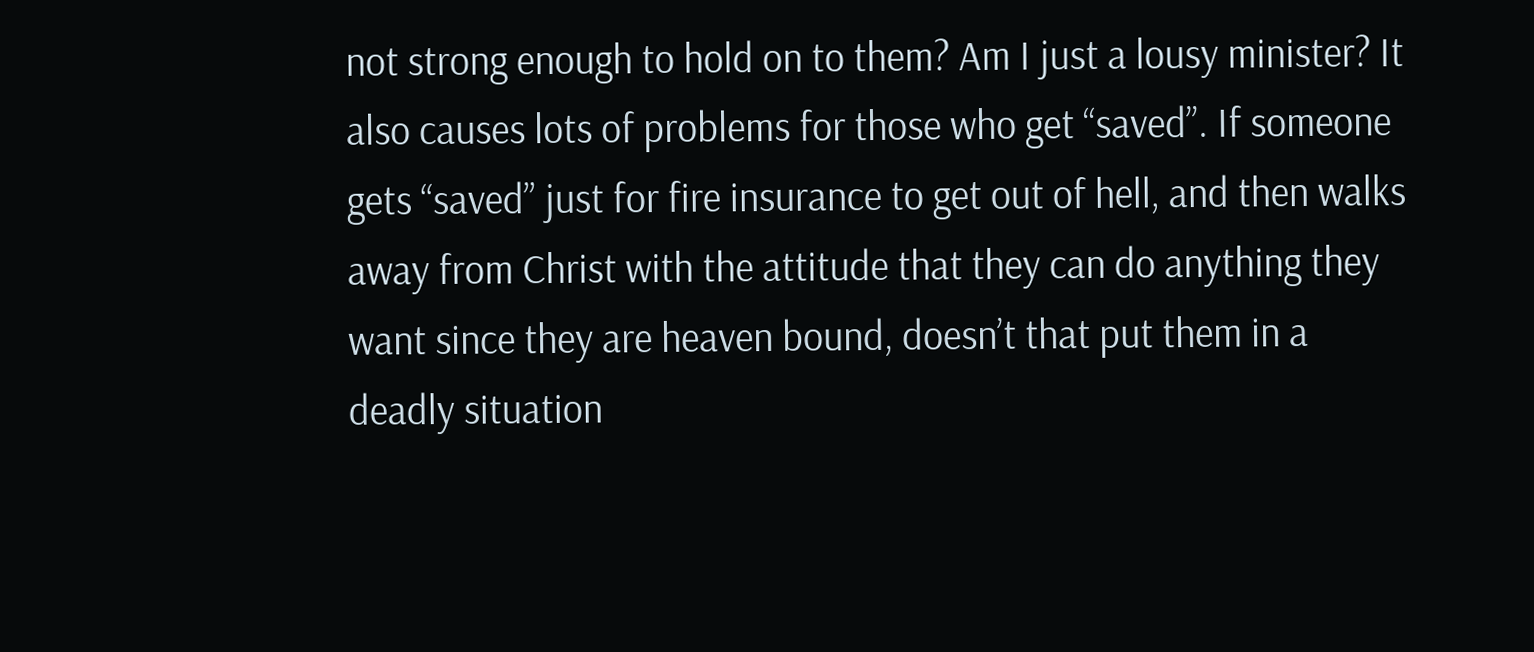not strong enough to hold on to them? Am I just a lousy minister? It also causes lots of problems for those who get “saved”. If someone gets “saved” just for fire insurance to get out of hell, and then walks away from Christ with the attitude that they can do anything they want since they are heaven bound, doesn’t that put them in a deadly situation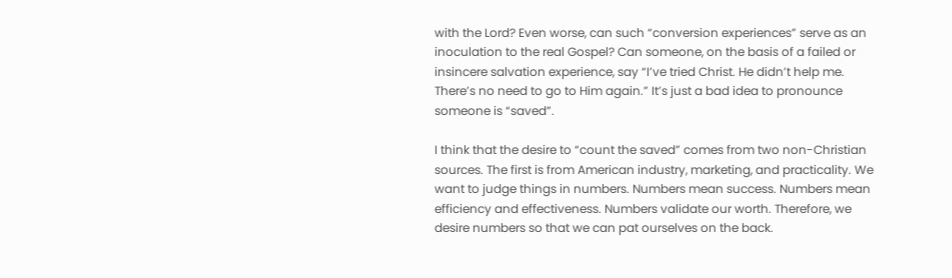with the Lord? Even worse, can such “conversion experiences” serve as an inoculation to the real Gospel? Can someone, on the basis of a failed or insincere salvation experience, say “I’ve tried Christ. He didn’t help me. There’s no need to go to Him again.” It’s just a bad idea to pronounce someone is “saved”.

I think that the desire to “count the saved” comes from two non-Christian sources. The first is from American industry, marketing, and practicality. We want to judge things in numbers. Numbers mean success. Numbers mean efficiency and effectiveness. Numbers validate our worth. Therefore, we desire numbers so that we can pat ourselves on the back.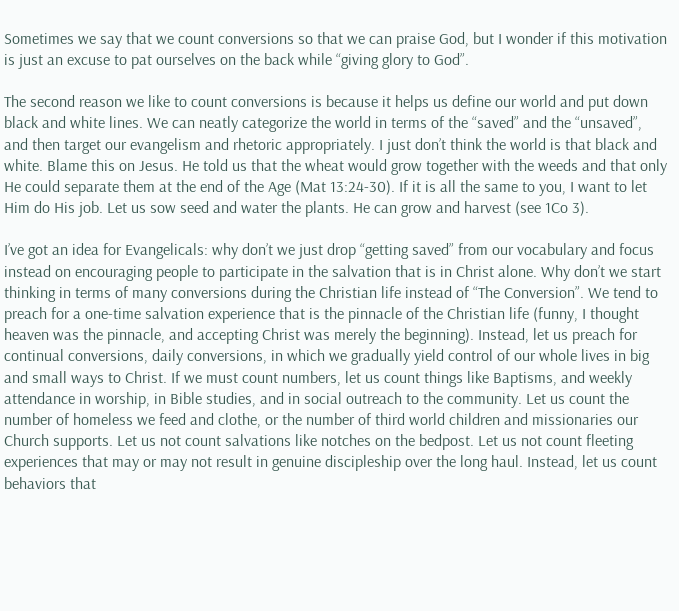Sometimes we say that we count conversions so that we can praise God, but I wonder if this motivation is just an excuse to pat ourselves on the back while “giving glory to God”.

The second reason we like to count conversions is because it helps us define our world and put down black and white lines. We can neatly categorize the world in terms of the “saved” and the “unsaved”, and then target our evangelism and rhetoric appropriately. I just don’t think the world is that black and white. Blame this on Jesus. He told us that the wheat would grow together with the weeds and that only He could separate them at the end of the Age (Mat 13:24-30). If it is all the same to you, I want to let Him do His job. Let us sow seed and water the plants. He can grow and harvest (see 1Co 3).

I’ve got an idea for Evangelicals: why don’t we just drop “getting saved” from our vocabulary and focus instead on encouraging people to participate in the salvation that is in Christ alone. Why don’t we start thinking in terms of many conversions during the Christian life instead of “The Conversion”. We tend to preach for a one-time salvation experience that is the pinnacle of the Christian life (funny, I thought heaven was the pinnacle, and accepting Christ was merely the beginning). Instead, let us preach for continual conversions, daily conversions, in which we gradually yield control of our whole lives in big and small ways to Christ. If we must count numbers, let us count things like Baptisms, and weekly attendance in worship, in Bible studies, and in social outreach to the community. Let us count the number of homeless we feed and clothe, or the number of third world children and missionaries our Church supports. Let us not count salvations like notches on the bedpost. Let us not count fleeting experiences that may or may not result in genuine discipleship over the long haul. Instead, let us count behaviors that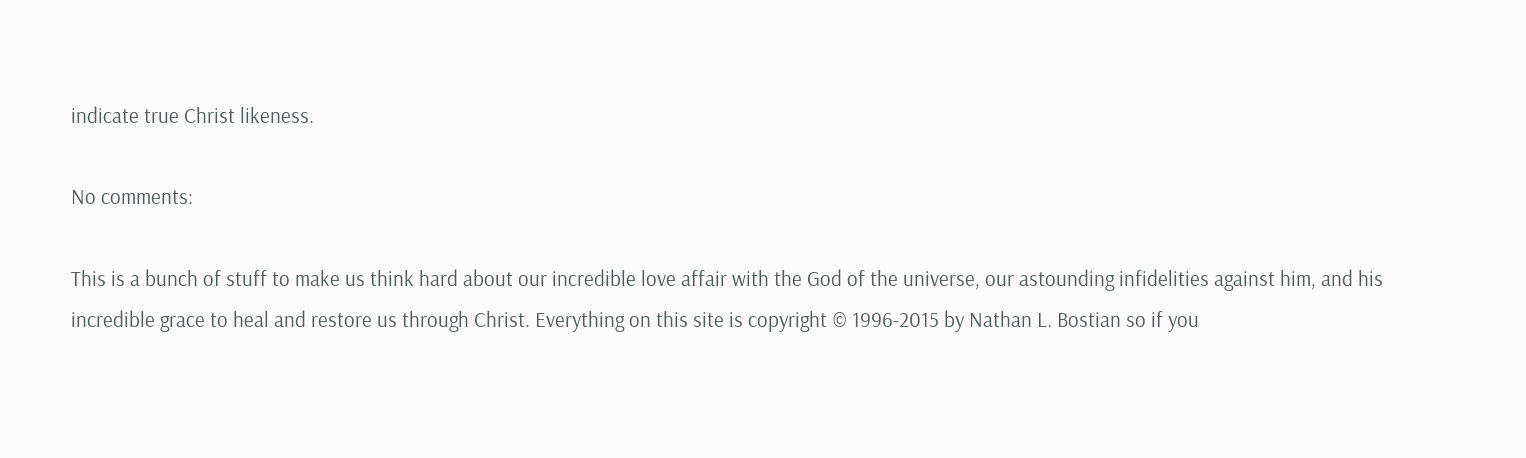indicate true Christ likeness.

No comments:

This is a bunch of stuff to make us think hard about our incredible love affair with the God of the universe, our astounding infidelities against him, and his incredible grace to heal and restore us through Christ. Everything on this site is copyright © 1996-2015 by Nathan L. Bostian so if you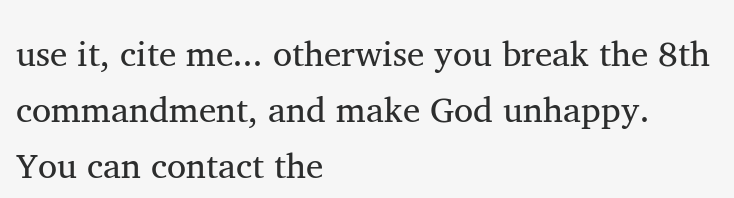use it, cite me... otherwise you break the 8th commandment, and make God unhappy. You can contact the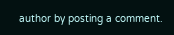author by posting a comment.